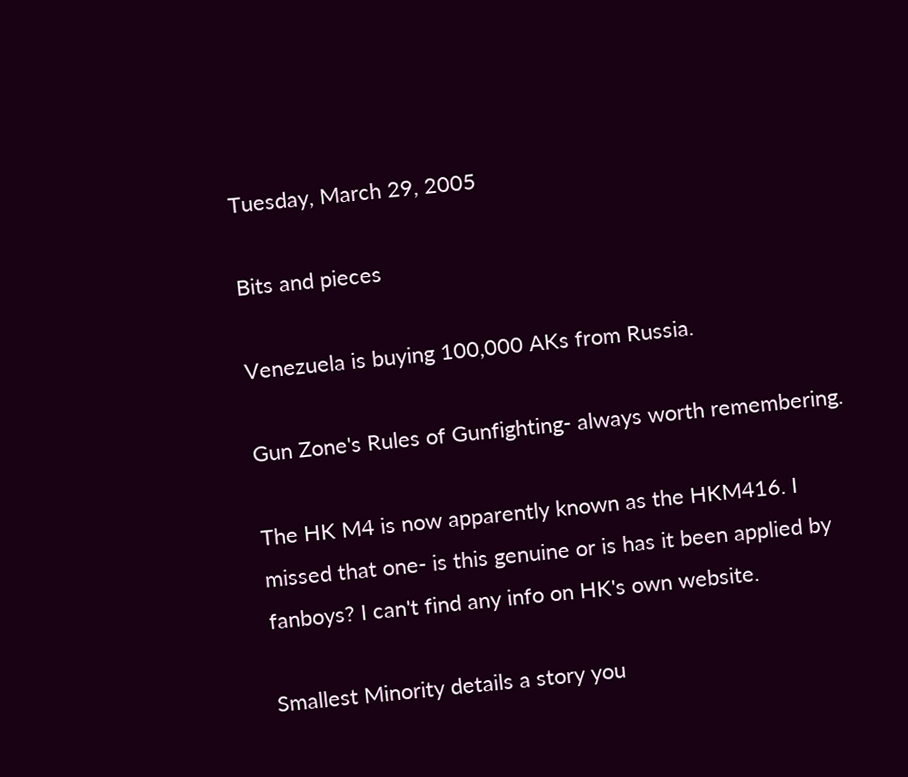Tuesday, March 29, 2005

Bits and pieces

Venezuela is buying 100,000 AKs from Russia.

Gun Zone's Rules of Gunfighting- always worth remembering.

The HK M4 is now apparently known as the HKM416. I missed that one- is this genuine or is has it been applied by fanboys? I can't find any info on HK's own website.

Smallest Minority details a story you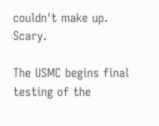couldn't make up. Scary.

The USMC begins final testing of the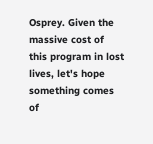Osprey. Given the massive cost of this program in lost lives, let's hope something comes of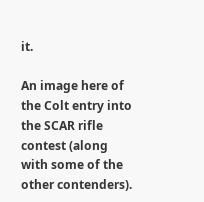it.

An image here of the Colt entry into the SCAR rifle contest (along with some of the other contenders).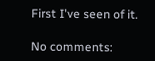First I've seen of it.

No comments: